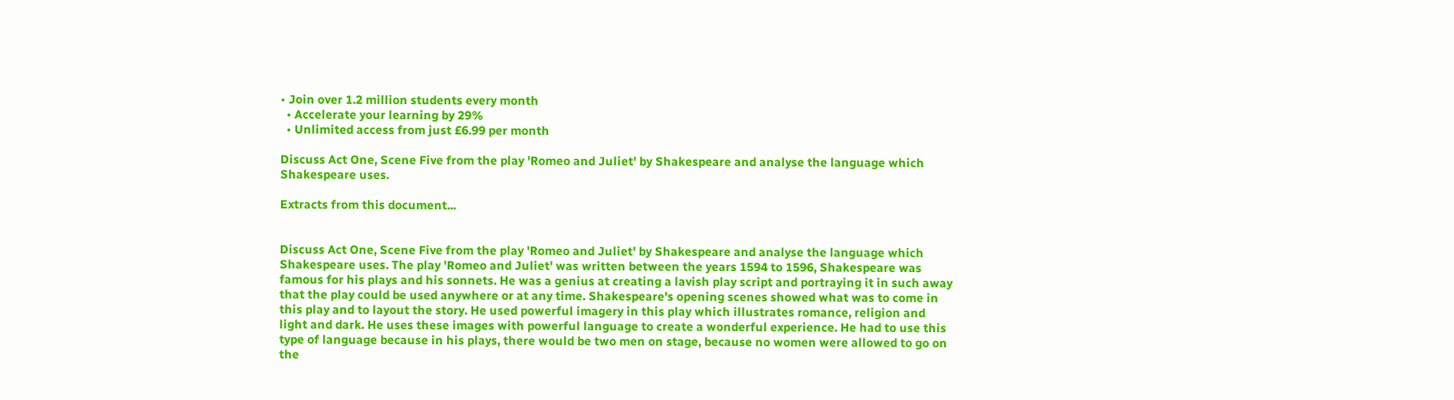• Join over 1.2 million students every month
  • Accelerate your learning by 29%
  • Unlimited access from just £6.99 per month

Discuss Act One, Scene Five from the play 'Romeo and Juliet' by Shakespeare and analyse the language which Shakespeare uses.

Extracts from this document...


Discuss Act One, Scene Five from the play 'Romeo and Juliet' by Shakespeare and analyse the language which Shakespeare uses. The play 'Romeo and Juliet' was written between the years 1594 to 1596, Shakespeare was famous for his plays and his sonnets. He was a genius at creating a lavish play script and portraying it in such away that the play could be used anywhere or at any time. Shakespeare's opening scenes showed what was to come in this play and to layout the story. He used powerful imagery in this play which illustrates romance, religion and light and dark. He uses these images with powerful language to create a wonderful experience. He had to use this type of language because in his plays, there would be two men on stage, because no women were allowed to go on the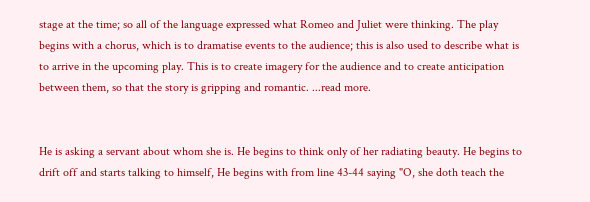stage at the time; so all of the language expressed what Romeo and Juliet were thinking. The play begins with a chorus, which is to dramatise events to the audience; this is also used to describe what is to arrive in the upcoming play. This is to create imagery for the audience and to create anticipation between them, so that the story is gripping and romantic. ...read more.


He is asking a servant about whom she is. He begins to think only of her radiating beauty. He begins to drift off and starts talking to himself, He begins with from line 43-44 saying "O, she doth teach the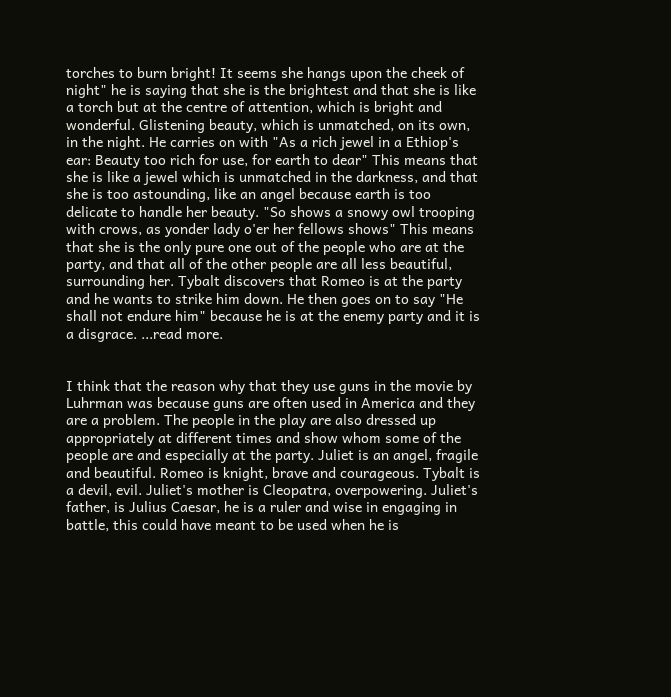torches to burn bright! It seems she hangs upon the cheek of night" he is saying that she is the brightest and that she is like a torch but at the centre of attention, which is bright and wonderful. Glistening beauty, which is unmatched, on its own, in the night. He carries on with "As a rich jewel in a Ethiop's ear: Beauty too rich for use, for earth to dear" This means that she is like a jewel which is unmatched in the darkness, and that she is too astounding, like an angel because earth is too delicate to handle her beauty. "So shows a snowy owl trooping with crows, as yonder lady o'er her fellows shows" This means that she is the only pure one out of the people who are at the party, and that all of the other people are all less beautiful, surrounding her. Tybalt discovers that Romeo is at the party and he wants to strike him down. He then goes on to say "He shall not endure him" because he is at the enemy party and it is a disgrace. ...read more.


I think that the reason why that they use guns in the movie by Luhrman was because guns are often used in America and they are a problem. The people in the play are also dressed up appropriately at different times and show whom some of the people are and especially at the party. Juliet is an angel, fragile and beautiful. Romeo is knight, brave and courageous. Tybalt is a devil, evil. Juliet's mother is Cleopatra, overpowering. Juliet's father, is Julius Caesar, he is a ruler and wise in engaging in battle, this could have meant to be used when he is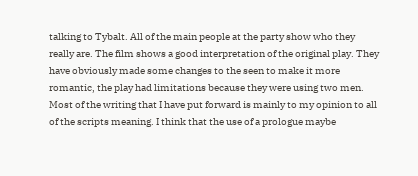talking to Tybalt. All of the main people at the party show who they really are. The film shows a good interpretation of the original play. They have obviously made some changes to the seen to make it more romantic, the play had limitations because they were using two men. Most of the writing that I have put forward is mainly to my opinion to all of the scripts meaning. I think that the use of a prologue maybe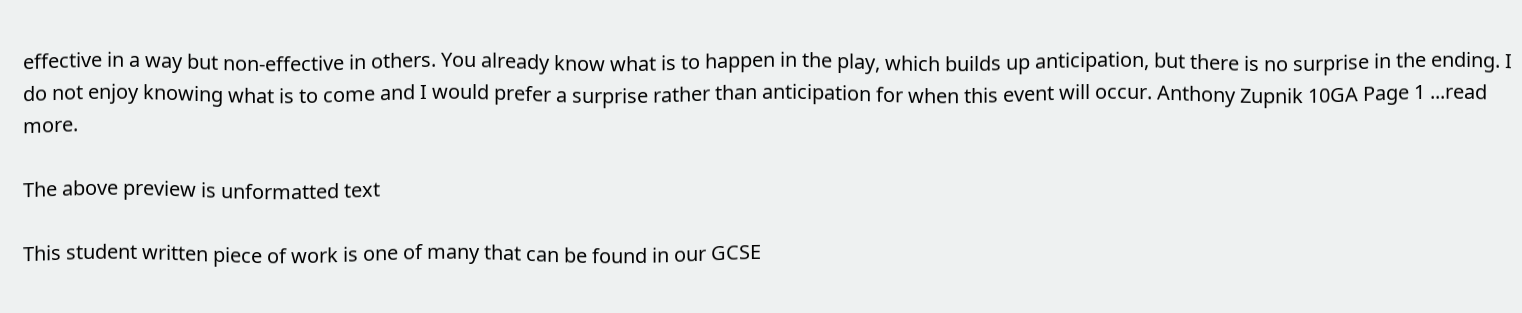effective in a way but non-effective in others. You already know what is to happen in the play, which builds up anticipation, but there is no surprise in the ending. I do not enjoy knowing what is to come and I would prefer a surprise rather than anticipation for when this event will occur. Anthony Zupnik 10GA Page 1 ...read more.

The above preview is unformatted text

This student written piece of work is one of many that can be found in our GCSE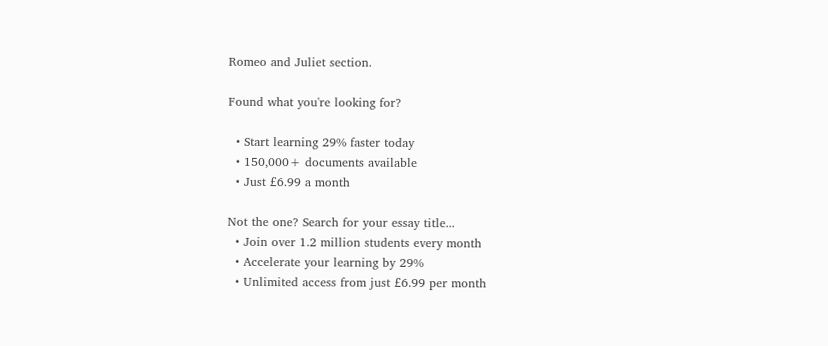Romeo and Juliet section.

Found what you're looking for?

  • Start learning 29% faster today
  • 150,000+ documents available
  • Just £6.99 a month

Not the one? Search for your essay title...
  • Join over 1.2 million students every month
  • Accelerate your learning by 29%
  • Unlimited access from just £6.99 per month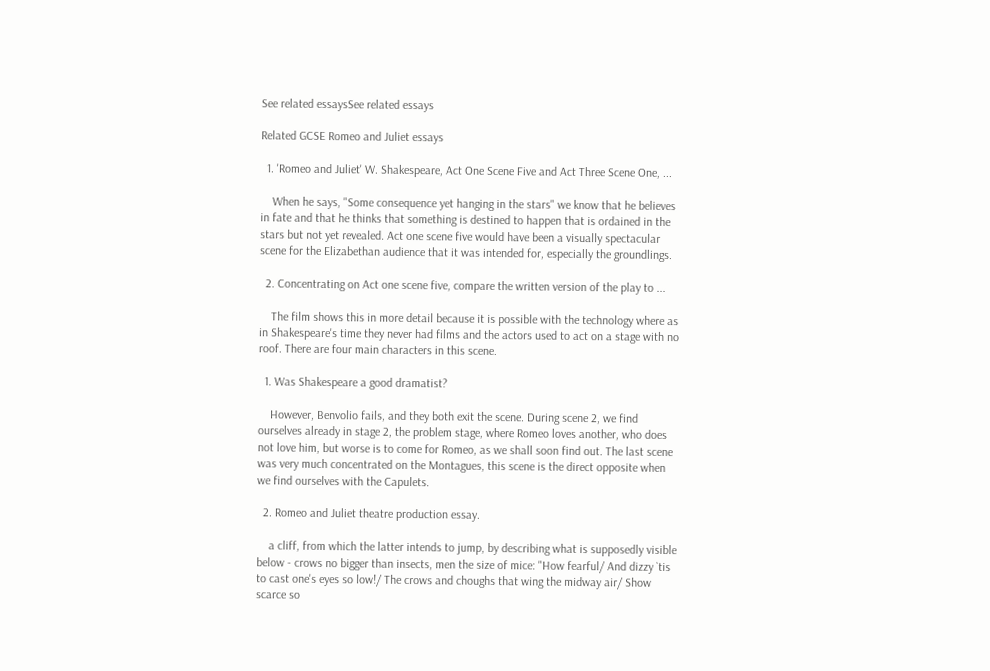See related essaysSee related essays

Related GCSE Romeo and Juliet essays

  1. 'Romeo and Juliet' W. Shakespeare, Act One Scene Five and Act Three Scene One, ...

    When he says, "Some consequence yet hanging in the stars" we know that he believes in fate and that he thinks that something is destined to happen that is ordained in the stars but not yet revealed. Act one scene five would have been a visually spectacular scene for the Elizabethan audience that it was intended for, especially the groundlings.

  2. Concentrating on Act one scene five, compare the written version of the play to ...

    The film shows this in more detail because it is possible with the technology where as in Shakespeare's time they never had films and the actors used to act on a stage with no roof. There are four main characters in this scene.

  1. Was Shakespeare a good dramatist?

    However, Benvolio fails, and they both exit the scene. During scene 2, we find ourselves already in stage 2, the problem stage, where Romeo loves another, who does not love him, but worse is to come for Romeo, as we shall soon find out. The last scene was very much concentrated on the Montagues, this scene is the direct opposite when we find ourselves with the Capulets.

  2. Romeo and Juliet theatre production essay.

    a cliff, from which the latter intends to jump, by describing what is supposedly visible below - crows no bigger than insects, men the size of mice: "How fearful/ And dizzy `tis to cast one's eyes so low!/ The crows and choughs that wing the midway air/ Show scarce so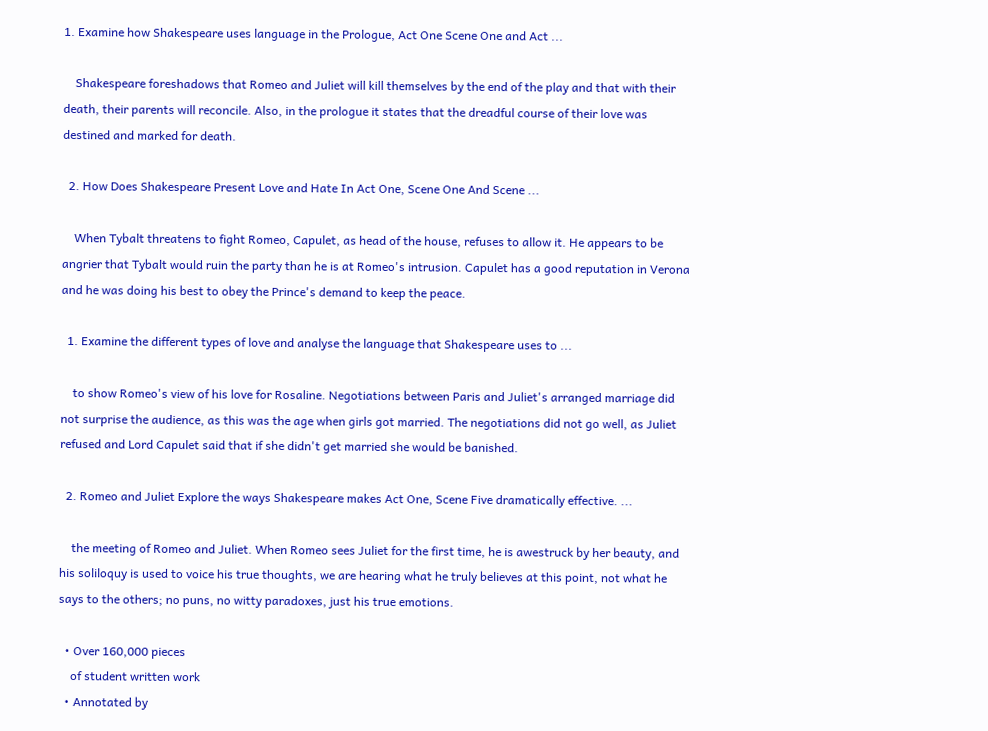1. Examine how Shakespeare uses language in the Prologue, Act One Scene One and Act ...

    Shakespeare foreshadows that Romeo and Juliet will kill themselves by the end of the play and that with their death, their parents will reconcile. Also, in the prologue it states that the dreadful course of their love was destined and marked for death.

  2. How Does Shakespeare Present Love and Hate In Act One, Scene One And Scene ...

    When Tybalt threatens to fight Romeo, Capulet, as head of the house, refuses to allow it. He appears to be angrier that Tybalt would ruin the party than he is at Romeo's intrusion. Capulet has a good reputation in Verona and he was doing his best to obey the Prince's demand to keep the peace.

  1. Examine the different types of love and analyse the language that Shakespeare uses to ...

    to show Romeo's view of his love for Rosaline. Negotiations between Paris and Juliet's arranged marriage did not surprise the audience, as this was the age when girls got married. The negotiations did not go well, as Juliet refused and Lord Capulet said that if she didn't get married she would be banished.

  2. Romeo and Juliet Explore the ways Shakespeare makes Act One, Scene Five dramatically effective. ...

    the meeting of Romeo and Juliet. When Romeo sees Juliet for the first time, he is awestruck by her beauty, and his soliloquy is used to voice his true thoughts, we are hearing what he truly believes at this point, not what he says to the others; no puns, no witty paradoxes, just his true emotions.

  • Over 160,000 pieces
    of student written work
  • Annotated by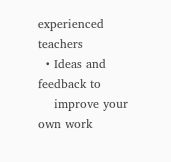experienced teachers
  • Ideas and feedback to
    improve your own work